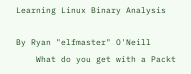Learning Linux Binary Analysis

By Ryan "elfmaster" O'Neill
    What do you get with a Packt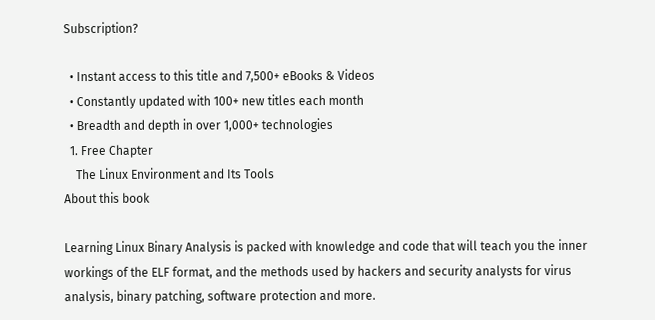Subscription?

  • Instant access to this title and 7,500+ eBooks & Videos
  • Constantly updated with 100+ new titles each month
  • Breadth and depth in over 1,000+ technologies
  1. Free Chapter
    The Linux Environment and Its Tools
About this book

Learning Linux Binary Analysis is packed with knowledge and code that will teach you the inner workings of the ELF format, and the methods used by hackers and security analysts for virus analysis, binary patching, software protection and more.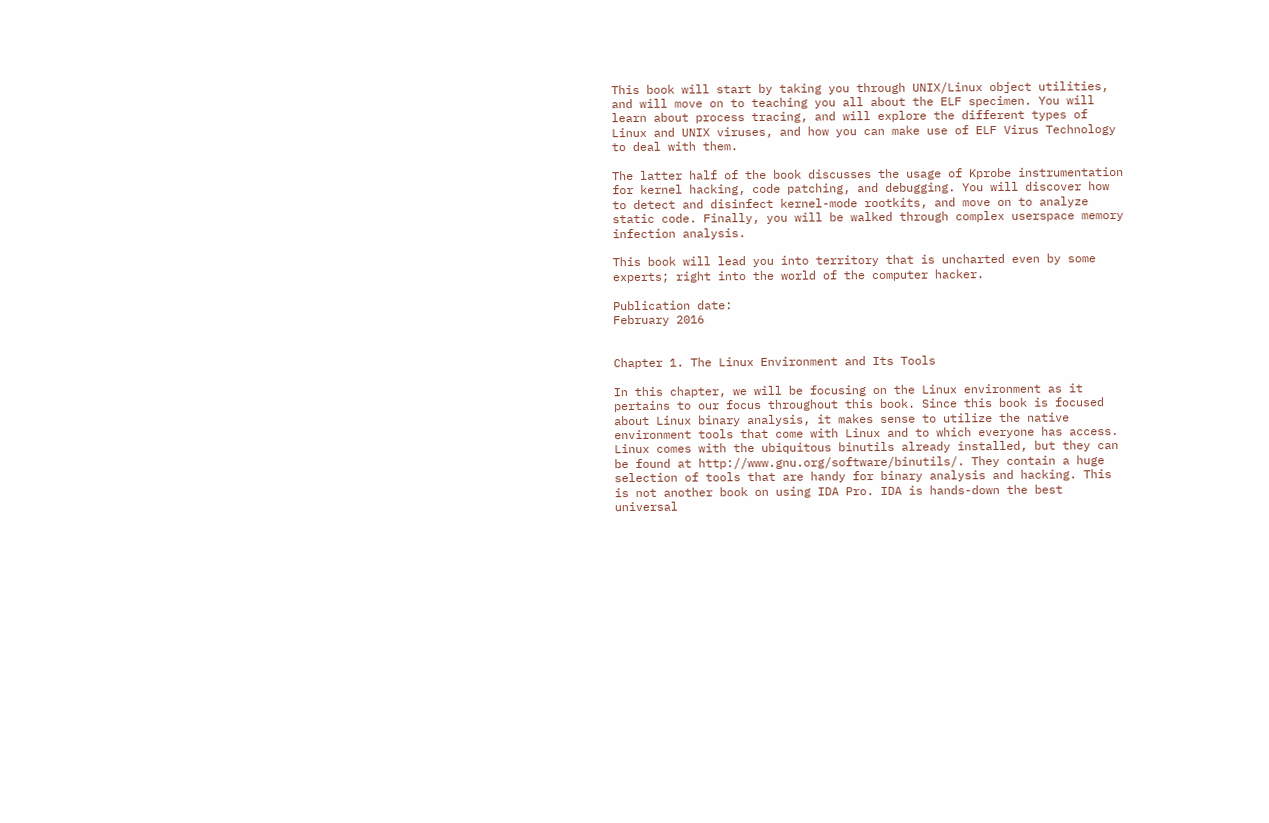This book will start by taking you through UNIX/Linux object utilities, and will move on to teaching you all about the ELF specimen. You will learn about process tracing, and will explore the different types of Linux and UNIX viruses, and how you can make use of ELF Virus Technology to deal with them.

The latter half of the book discusses the usage of Kprobe instrumentation for kernel hacking, code patching, and debugging. You will discover how to detect and disinfect kernel-mode rootkits, and move on to analyze static code. Finally, you will be walked through complex userspace memory infection analysis.

This book will lead you into territory that is uncharted even by some experts; right into the world of the computer hacker.

Publication date:
February 2016


Chapter 1. The Linux Environment and Its Tools

In this chapter, we will be focusing on the Linux environment as it pertains to our focus throughout this book. Since this book is focused about Linux binary analysis, it makes sense to utilize the native environment tools that come with Linux and to which everyone has access. Linux comes with the ubiquitous binutils already installed, but they can be found at http://www.gnu.org/software/binutils/. They contain a huge selection of tools that are handy for binary analysis and hacking. This is not another book on using IDA Pro. IDA is hands-down the best universal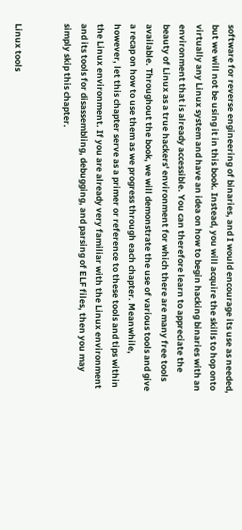software for reverse engineering of binaries, and I would encourage its use as needed, but we will not be using it in this book. Instead, you will acquire the skills to hop onto virtually any Linux system and have an idea on how to begin hacking binaries with an environment that is already accessible. You can therefore learn to appreciate the beauty of Linux as a true hackers' environment for which there are many free tools available. Throughout the book, we will demonstrate the use of various tools and give a recap on how to use them as we progress through each chapter. Meanwhile, however, let this chapter serve as a primer or reference to these tools and tips within the Linux environment. If you are already very familiar with the Linux environment and its tools for disassembling, debugging, and parsing of ELF files, then you may simply skip this chapter.


Linux tools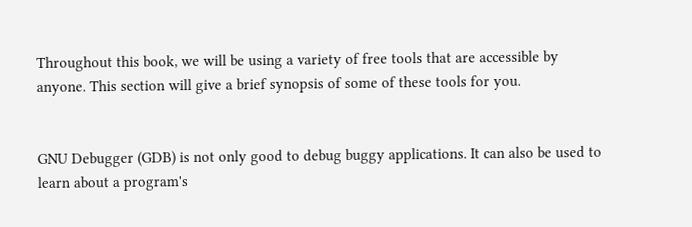Throughout this book, we will be using a variety of free tools that are accessible by anyone. This section will give a brief synopsis of some of these tools for you.


GNU Debugger (GDB) is not only good to debug buggy applications. It can also be used to learn about a program's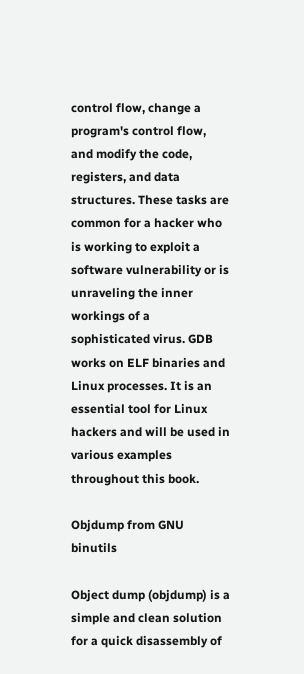control flow, change a program's control flow, and modify the code, registers, and data structures. These tasks are common for a hacker who is working to exploit a software vulnerability or is unraveling the inner workings of a sophisticated virus. GDB works on ELF binaries and Linux processes. It is an essential tool for Linux hackers and will be used in various examples throughout this book.

Objdump from GNU binutils

Object dump (objdump) is a simple and clean solution for a quick disassembly of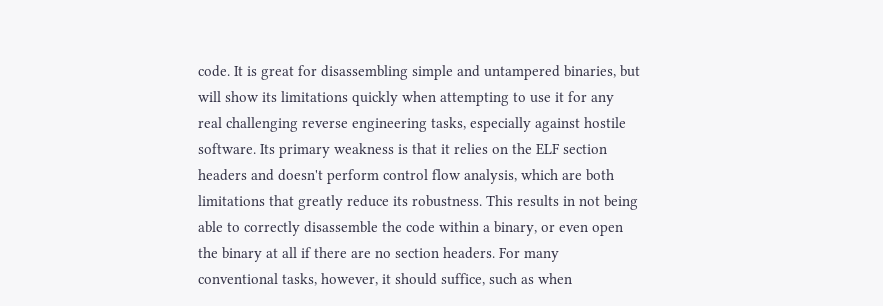code. It is great for disassembling simple and untampered binaries, but will show its limitations quickly when attempting to use it for any real challenging reverse engineering tasks, especially against hostile software. Its primary weakness is that it relies on the ELF section headers and doesn't perform control flow analysis, which are both limitations that greatly reduce its robustness. This results in not being able to correctly disassemble the code within a binary, or even open the binary at all if there are no section headers. For many conventional tasks, however, it should suffice, such as when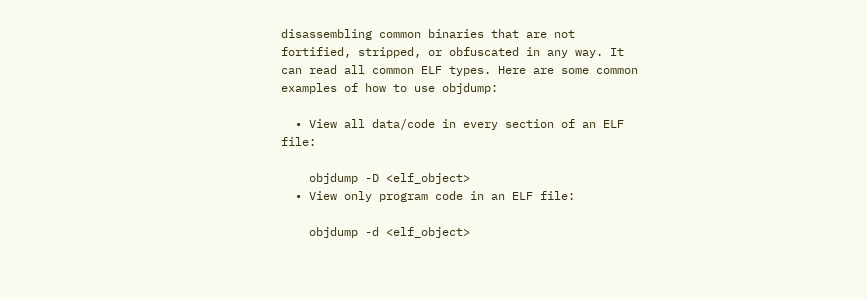disassembling common binaries that are not fortified, stripped, or obfuscated in any way. It can read all common ELF types. Here are some common examples of how to use objdump:

  • View all data/code in every section of an ELF file:

    objdump -D <elf_object>
  • View only program code in an ELF file:

    objdump -d <elf_object>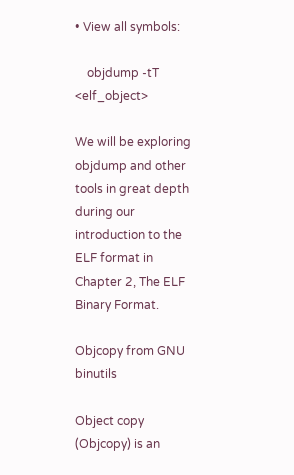• View all symbols:

    objdump -tT <elf_object>

We will be exploring objdump and other tools in great depth during our introduction to the ELF format in Chapter 2, The ELF Binary Format.

Objcopy from GNU binutils

Object copy (Objcopy) is an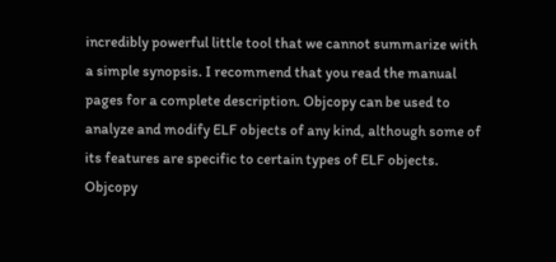incredibly powerful little tool that we cannot summarize with a simple synopsis. I recommend that you read the manual pages for a complete description. Objcopy can be used to analyze and modify ELF objects of any kind, although some of its features are specific to certain types of ELF objects. Objcopy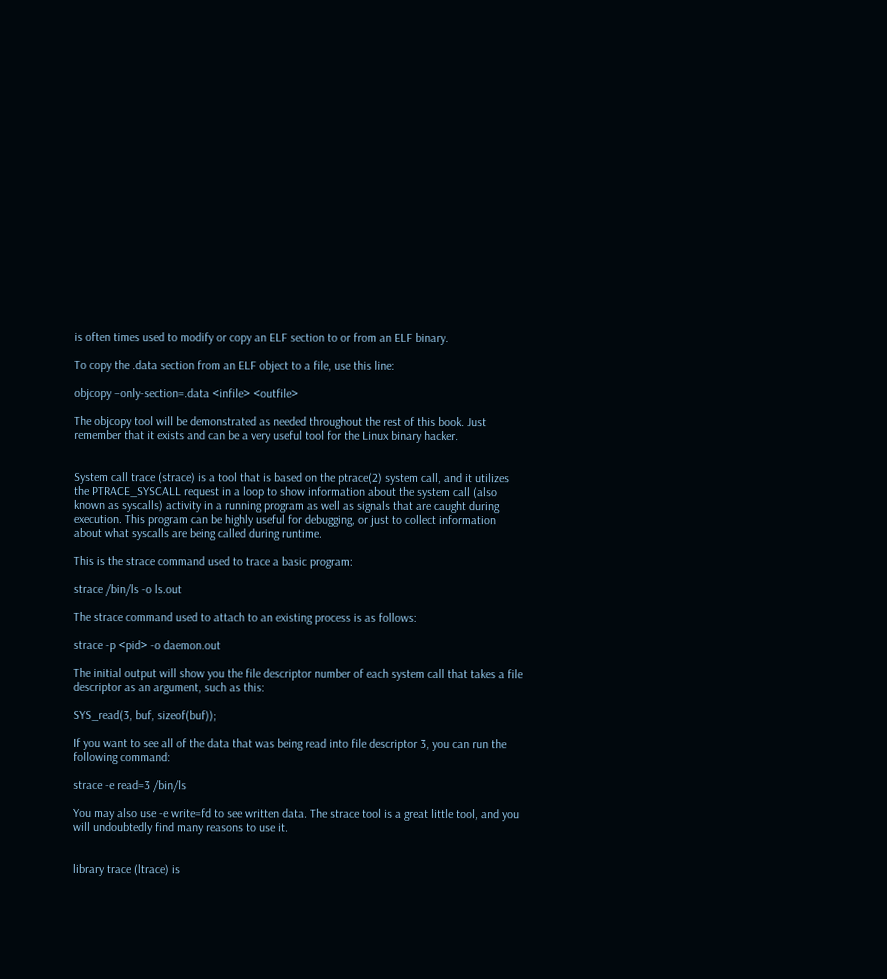is often times used to modify or copy an ELF section to or from an ELF binary.

To copy the .data section from an ELF object to a file, use this line:

objcopy –only-section=.data <infile> <outfile>

The objcopy tool will be demonstrated as needed throughout the rest of this book. Just remember that it exists and can be a very useful tool for the Linux binary hacker.


System call trace (strace) is a tool that is based on the ptrace(2) system call, and it utilizes the PTRACE_SYSCALL request in a loop to show information about the system call (also known as syscalls) activity in a running program as well as signals that are caught during execution. This program can be highly useful for debugging, or just to collect information about what syscalls are being called during runtime.

This is the strace command used to trace a basic program:

strace /bin/ls -o ls.out

The strace command used to attach to an existing process is as follows:

strace -p <pid> -o daemon.out

The initial output will show you the file descriptor number of each system call that takes a file descriptor as an argument, such as this:

SYS_read(3, buf, sizeof(buf));

If you want to see all of the data that was being read into file descriptor 3, you can run the following command:

strace -e read=3 /bin/ls

You may also use -e write=fd to see written data. The strace tool is a great little tool, and you will undoubtedly find many reasons to use it.


library trace (ltrace) is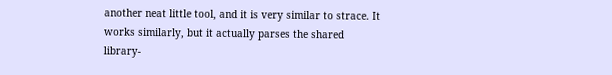another neat little tool, and it is very similar to strace. It works similarly, but it actually parses the shared library-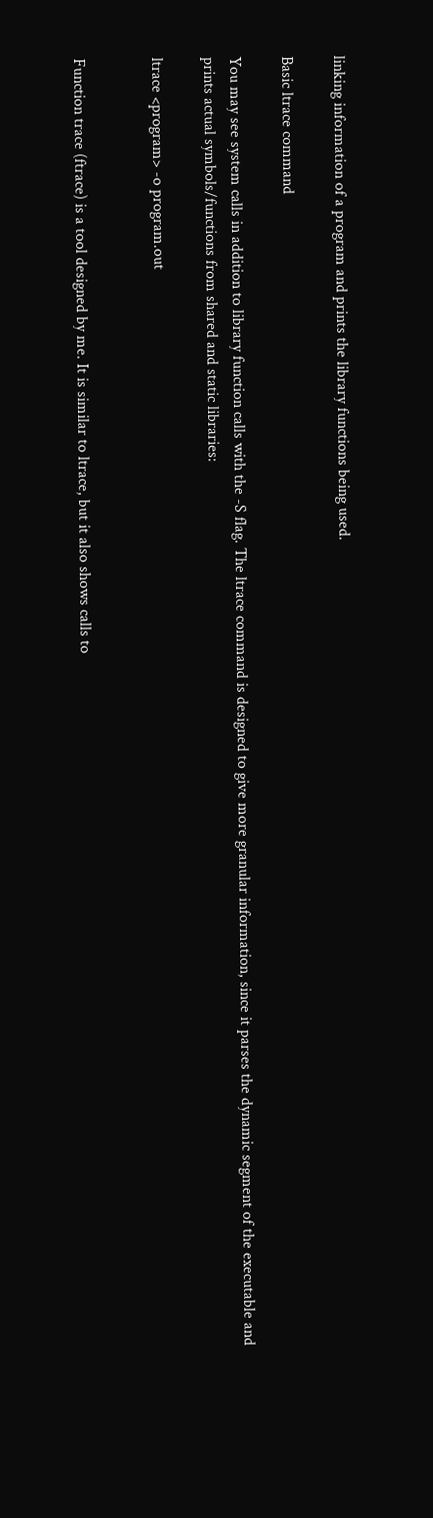linking information of a program and prints the library functions being used.

Basic ltrace command

You may see system calls in addition to library function calls with the -S flag. The ltrace command is designed to give more granular information, since it parses the dynamic segment of the executable and prints actual symbols/functions from shared and static libraries:

ltrace <program> -o program.out


Function trace (ftrace) is a tool designed by me. It is similar to ltrace, but it also shows calls to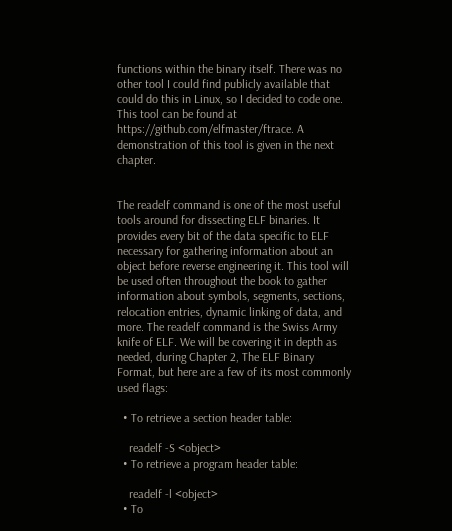functions within the binary itself. There was no other tool I could find publicly available that could do this in Linux, so I decided to code one. This tool can be found at https://github.com/elfmaster/ftrace. A demonstration of this tool is given in the next chapter.


The readelf command is one of the most useful tools around for dissecting ELF binaries. It provides every bit of the data specific to ELF necessary for gathering information about an object before reverse engineering it. This tool will be used often throughout the book to gather information about symbols, segments, sections, relocation entries, dynamic linking of data, and more. The readelf command is the Swiss Army knife of ELF. We will be covering it in depth as needed, during Chapter 2, The ELF Binary Format, but here are a few of its most commonly used flags:

  • To retrieve a section header table:

    readelf -S <object>
  • To retrieve a program header table:

    readelf -l <object>
  • To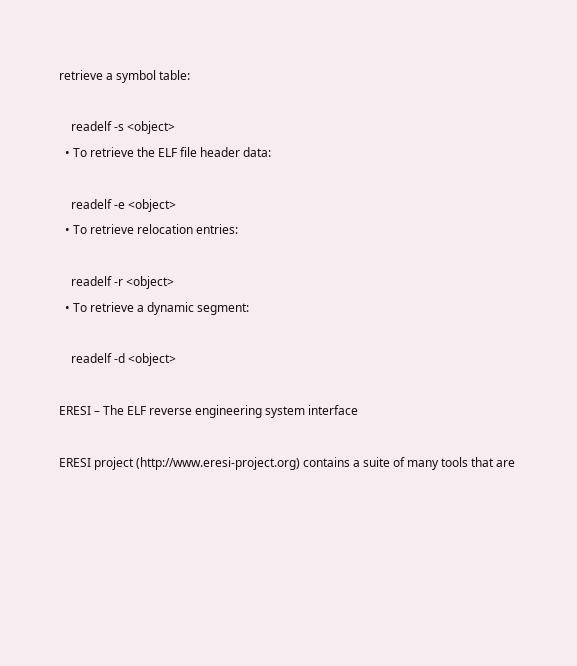retrieve a symbol table:

    readelf -s <object>
  • To retrieve the ELF file header data:

    readelf -e <object>
  • To retrieve relocation entries:

    readelf -r <object>
  • To retrieve a dynamic segment:

    readelf -d <object>

ERESI – The ELF reverse engineering system interface

ERESI project (http://www.eresi-project.org) contains a suite of many tools that are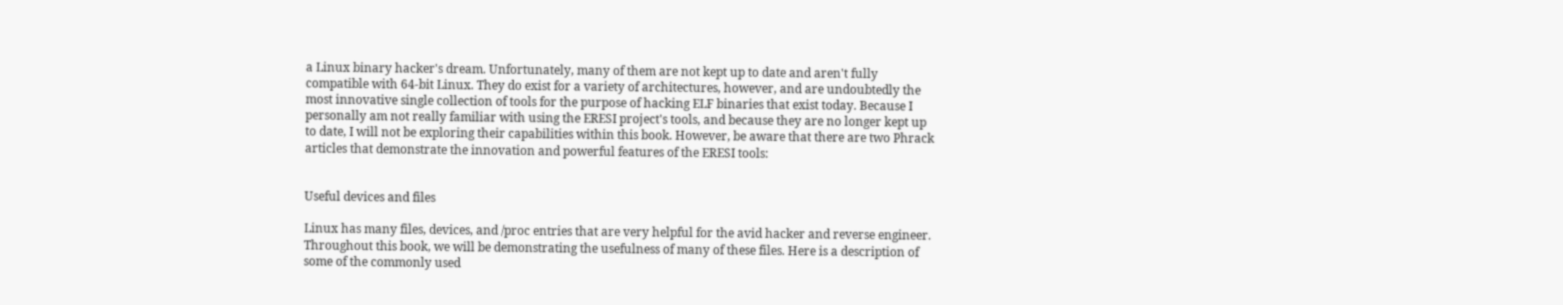a Linux binary hacker's dream. Unfortunately, many of them are not kept up to date and aren't fully compatible with 64-bit Linux. They do exist for a variety of architectures, however, and are undoubtedly the most innovative single collection of tools for the purpose of hacking ELF binaries that exist today. Because I personally am not really familiar with using the ERESI project's tools, and because they are no longer kept up to date, I will not be exploring their capabilities within this book. However, be aware that there are two Phrack articles that demonstrate the innovation and powerful features of the ERESI tools:


Useful devices and files

Linux has many files, devices, and /proc entries that are very helpful for the avid hacker and reverse engineer. Throughout this book, we will be demonstrating the usefulness of many of these files. Here is a description of some of the commonly used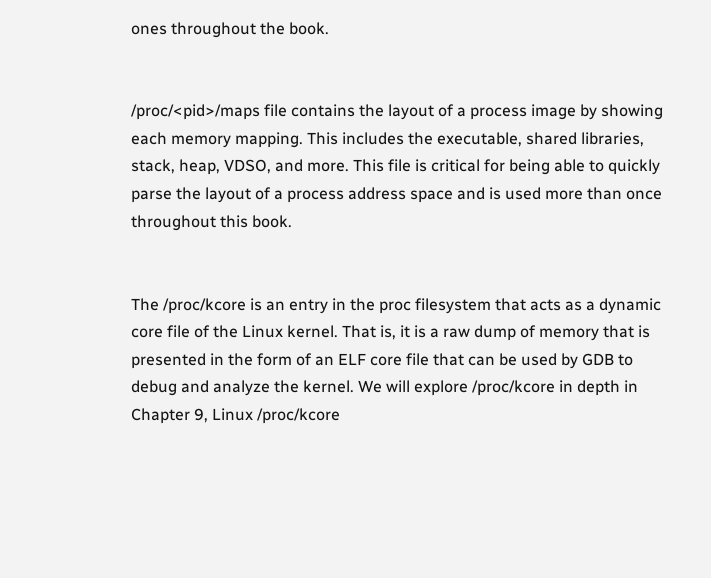ones throughout the book.


/proc/<pid>/maps file contains the layout of a process image by showing each memory mapping. This includes the executable, shared libraries, stack, heap, VDSO, and more. This file is critical for being able to quickly parse the layout of a process address space and is used more than once throughout this book.


The /proc/kcore is an entry in the proc filesystem that acts as a dynamic core file of the Linux kernel. That is, it is a raw dump of memory that is presented in the form of an ELF core file that can be used by GDB to debug and analyze the kernel. We will explore /proc/kcore in depth in Chapter 9, Linux /proc/kcore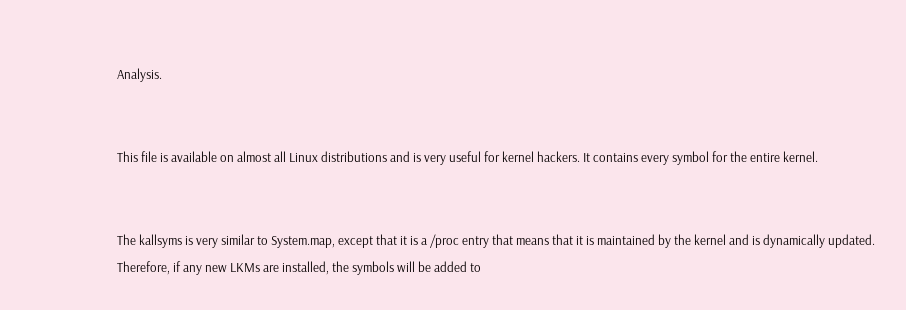Analysis.


This file is available on almost all Linux distributions and is very useful for kernel hackers. It contains every symbol for the entire kernel.


The kallsyms is very similar to System.map, except that it is a /proc entry that means that it is maintained by the kernel and is dynamically updated. Therefore, if any new LKMs are installed, the symbols will be added to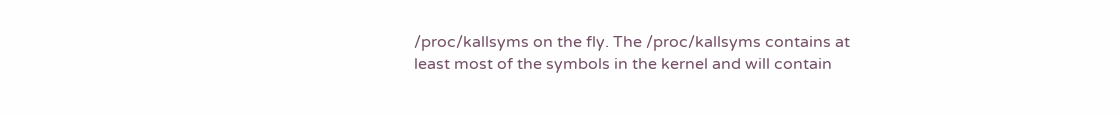/proc/kallsyms on the fly. The /proc/kallsyms contains at least most of the symbols in the kernel and will contain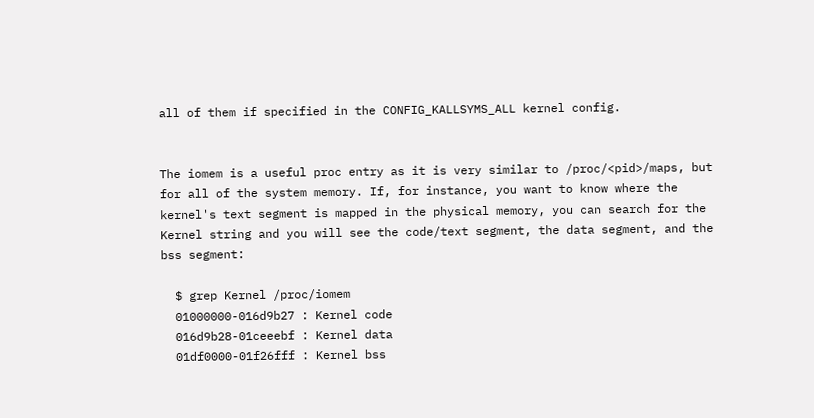all of them if specified in the CONFIG_KALLSYMS_ALL kernel config.


The iomem is a useful proc entry as it is very similar to /proc/<pid>/maps, but for all of the system memory. If, for instance, you want to know where the kernel's text segment is mapped in the physical memory, you can search for the Kernel string and you will see the code/text segment, the data segment, and the bss segment:

  $ grep Kernel /proc/iomem
  01000000-016d9b27 : Kernel code
  016d9b28-01ceeebf : Kernel data
  01df0000-01f26fff : Kernel bss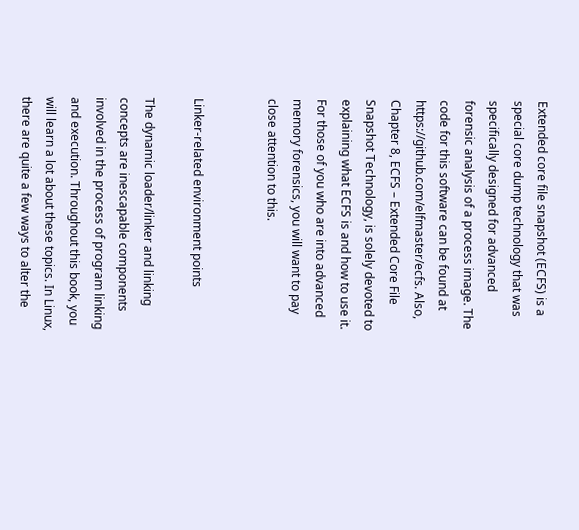Extended core file snapshot (ECFS) is a special core dump technology that was specifically designed for advanced forensic analysis of a process image. The code for this software can be found at https://github.com/elfmaster/ecfs. Also, Chapter 8, ECFS – Extended Core File Snapshot Technology, is solely devoted to explaining what ECFS is and how to use it. For those of you who are into advanced memory forensics, you will want to pay close attention to this.


Linker-related environment points

The dynamic loader/linker and linking concepts are inescapable components involved in the process of program linking and execution. Throughout this book, you will learn a lot about these topics. In Linux, there are quite a few ways to alter the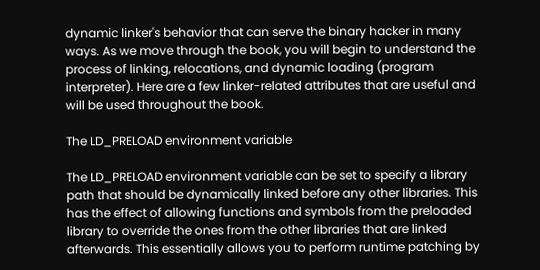dynamic linker's behavior that can serve the binary hacker in many ways. As we move through the book, you will begin to understand the process of linking, relocations, and dynamic loading (program interpreter). Here are a few linker-related attributes that are useful and will be used throughout the book.

The LD_PRELOAD environment variable

The LD_PRELOAD environment variable can be set to specify a library path that should be dynamically linked before any other libraries. This has the effect of allowing functions and symbols from the preloaded library to override the ones from the other libraries that are linked afterwards. This essentially allows you to perform runtime patching by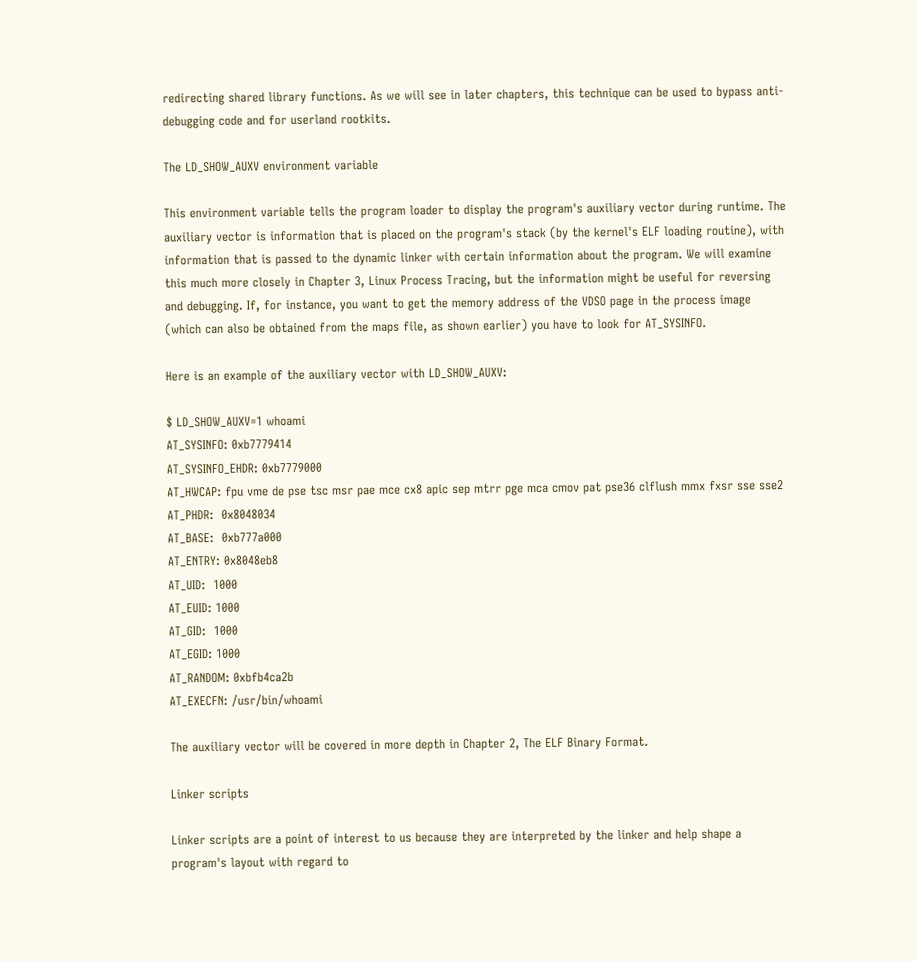redirecting shared library functions. As we will see in later chapters, this technique can be used to bypass anti-debugging code and for userland rootkits.

The LD_SHOW_AUXV environment variable

This environment variable tells the program loader to display the program's auxiliary vector during runtime. The auxiliary vector is information that is placed on the program's stack (by the kernel's ELF loading routine), with information that is passed to the dynamic linker with certain information about the program. We will examine this much more closely in Chapter 3, Linux Process Tracing, but the information might be useful for reversing and debugging. If, for instance, you want to get the memory address of the VDSO page in the process image (which can also be obtained from the maps file, as shown earlier) you have to look for AT_SYSINFO.

Here is an example of the auxiliary vector with LD_SHOW_AUXV:

$ LD_SHOW_AUXV=1 whoami
AT_SYSINFO: 0xb7779414
AT_SYSINFO_EHDR: 0xb7779000
AT_HWCAP: fpu vme de pse tsc msr pae mce cx8 apic sep mtrr pge mca cmov pat pse36 clflush mmx fxsr sse sse2
AT_PHDR:  0x8048034
AT_BASE:  0xb777a000
AT_ENTRY: 0x8048eb8
AT_UID:  1000
AT_EUID: 1000
AT_GID:  1000
AT_EGID: 1000
AT_RANDOM: 0xbfb4ca2b
AT_EXECFN: /usr/bin/whoami

The auxiliary vector will be covered in more depth in Chapter 2, The ELF Binary Format.

Linker scripts

Linker scripts are a point of interest to us because they are interpreted by the linker and help shape a program's layout with regard to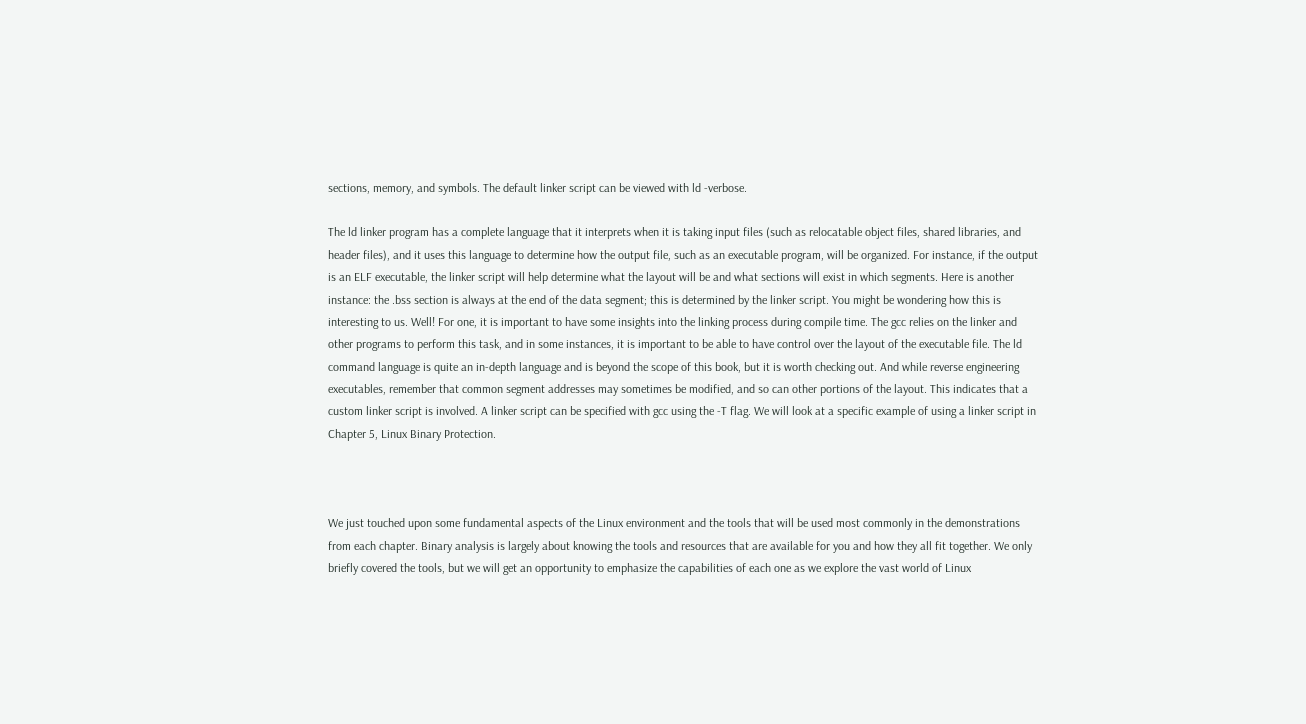sections, memory, and symbols. The default linker script can be viewed with ld -verbose.

The ld linker program has a complete language that it interprets when it is taking input files (such as relocatable object files, shared libraries, and header files), and it uses this language to determine how the output file, such as an executable program, will be organized. For instance, if the output is an ELF executable, the linker script will help determine what the layout will be and what sections will exist in which segments. Here is another instance: the .bss section is always at the end of the data segment; this is determined by the linker script. You might be wondering how this is interesting to us. Well! For one, it is important to have some insights into the linking process during compile time. The gcc relies on the linker and other programs to perform this task, and in some instances, it is important to be able to have control over the layout of the executable file. The ld command language is quite an in-depth language and is beyond the scope of this book, but it is worth checking out. And while reverse engineering executables, remember that common segment addresses may sometimes be modified, and so can other portions of the layout. This indicates that a custom linker script is involved. A linker script can be specified with gcc using the -T flag. We will look at a specific example of using a linker script in Chapter 5, Linux Binary Protection.



We just touched upon some fundamental aspects of the Linux environment and the tools that will be used most commonly in the demonstrations from each chapter. Binary analysis is largely about knowing the tools and resources that are available for you and how they all fit together. We only briefly covered the tools, but we will get an opportunity to emphasize the capabilities of each one as we explore the vast world of Linux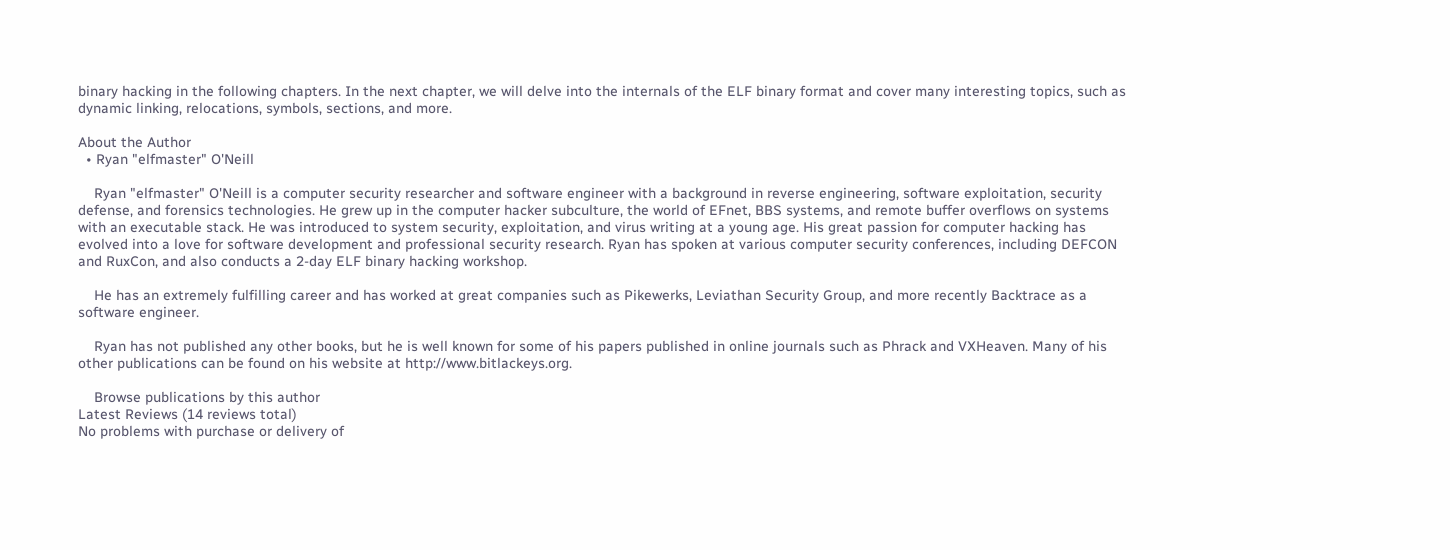binary hacking in the following chapters. In the next chapter, we will delve into the internals of the ELF binary format and cover many interesting topics, such as dynamic linking, relocations, symbols, sections, and more.

About the Author
  • Ryan "elfmaster" O'Neill

    Ryan "elfmaster" O'Neill is a computer security researcher and software engineer with a background in reverse engineering, software exploitation, security defense, and forensics technologies. He grew up in the computer hacker subculture, the world of EFnet, BBS systems, and remote buffer overflows on systems with an executable stack. He was introduced to system security, exploitation, and virus writing at a young age. His great passion for computer hacking has evolved into a love for software development and professional security research. Ryan has spoken at various computer security conferences, including DEFCON and RuxCon, and also conducts a 2-day ELF binary hacking workshop.

    He has an extremely fulfilling career and has worked at great companies such as Pikewerks, Leviathan Security Group, and more recently Backtrace as a software engineer.

    Ryan has not published any other books, but he is well known for some of his papers published in online journals such as Phrack and VXHeaven. Many of his other publications can be found on his website at http://www.bitlackeys.org.

    Browse publications by this author
Latest Reviews (14 reviews total)
No problems with purchase or delivery of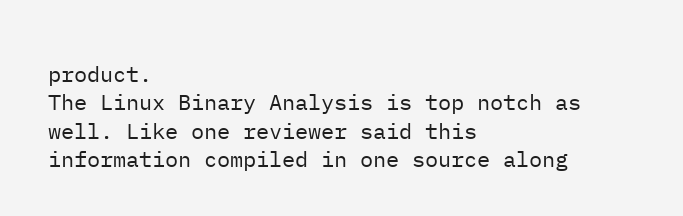product.
The Linux Binary Analysis is top notch as well. Like one reviewer said this information compiled in one source along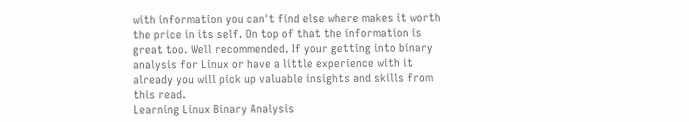with information you can't find else where makes it worth the price in its self. On top of that the information is great too. Well recommended. If your getting into binary analysis for Linux or have a little experience with it already you will pick up valuable insights and skills from this read.
Learning Linux Binary Analysis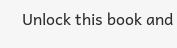Unlock this book and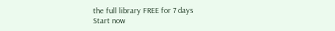the full library FREE for 7 days
Start now